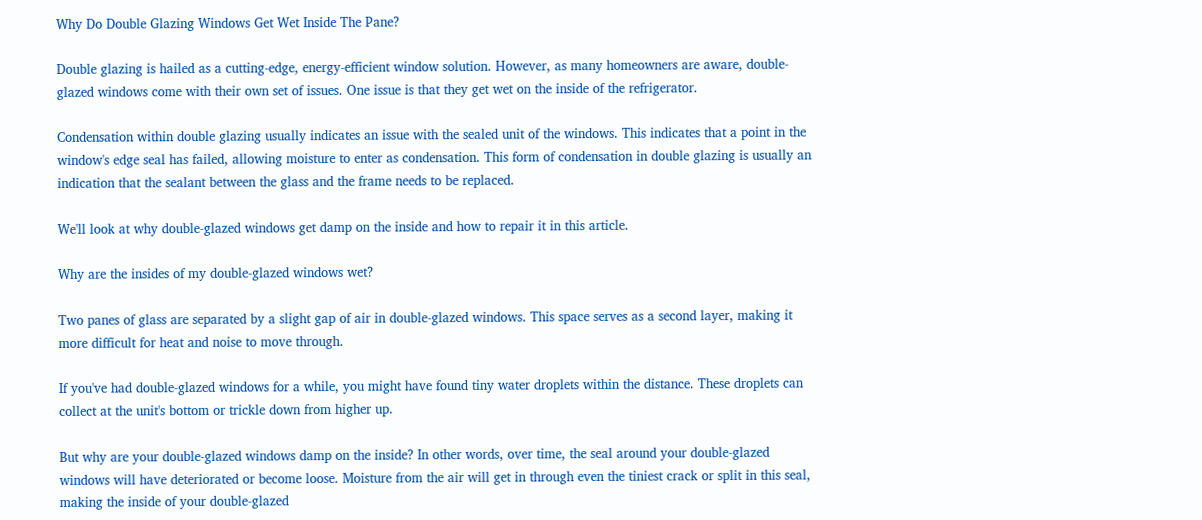Why Do Double Glazing Windows Get Wet Inside The Pane?

Double glazing is hailed as a cutting-edge, energy-efficient window solution. However, as many homeowners are aware, double-glazed windows come with their own set of issues. One issue is that they get wet on the inside of the refrigerator.

Condensation within double glazing usually indicates an issue with the sealed unit of the windows. This indicates that a point in the window's edge seal has failed, allowing moisture to enter as condensation. This form of condensation in double glazing is usually an indication that the sealant between the glass and the frame needs to be replaced.

We'll look at why double-glazed windows get damp on the inside and how to repair it in this article.

Why are the insides of my double-glazed windows wet?

Two panes of glass are separated by a slight gap of air in double-glazed windows. This space serves as a second layer, making it more difficult for heat and noise to move through.

If you've had double-glazed windows for a while, you might have found tiny water droplets within the distance. These droplets can collect at the unit's bottom or trickle down from higher up.

But why are your double-glazed windows damp on the inside? In other words, over time, the seal around your double-glazed windows will have deteriorated or become loose. Moisture from the air will get in through even the tiniest crack or split in this seal, making the inside of your double-glazed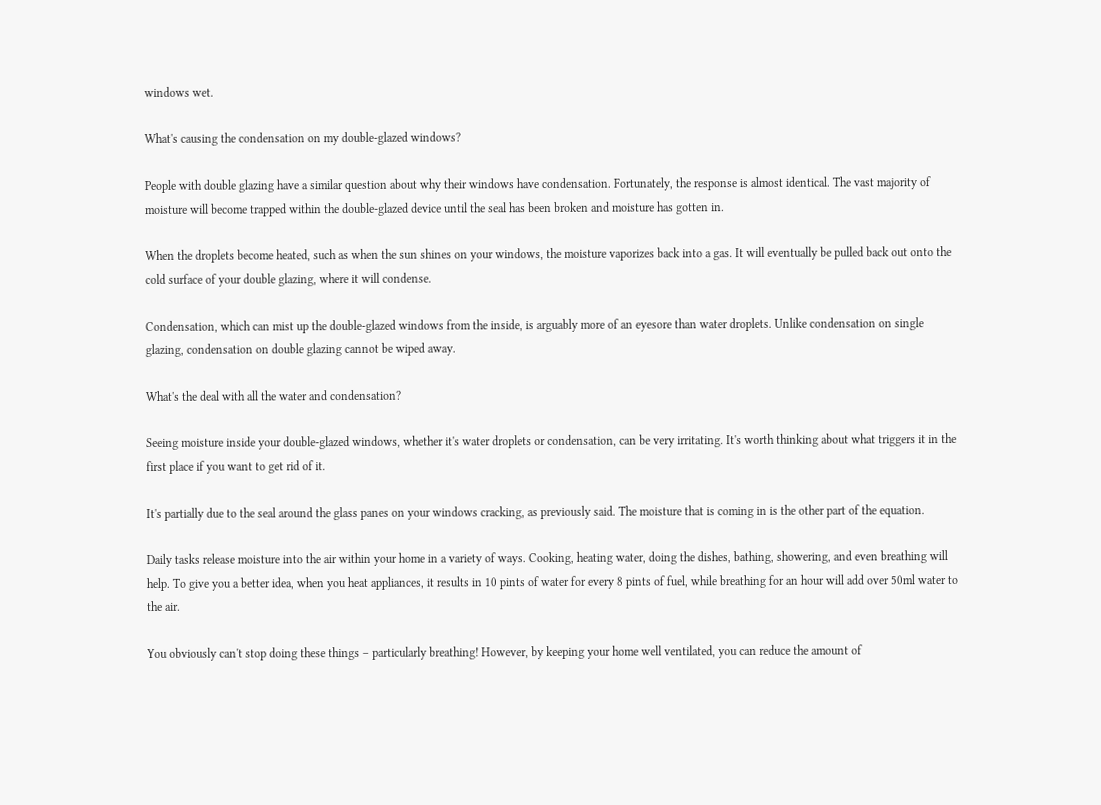windows wet.

What's causing the condensation on my double-glazed windows?

People with double glazing have a similar question about why their windows have condensation. Fortunately, the response is almost identical. The vast majority of moisture will become trapped within the double-glazed device until the seal has been broken and moisture has gotten in.

When the droplets become heated, such as when the sun shines on your windows, the moisture vaporizes back into a gas. It will eventually be pulled back out onto the cold surface of your double glazing, where it will condense.

Condensation, which can mist up the double-glazed windows from the inside, is arguably more of an eyesore than water droplets. Unlike condensation on single glazing, condensation on double glazing cannot be wiped away.

What's the deal with all the water and condensation?

Seeing moisture inside your double-glazed windows, whether it's water droplets or condensation, can be very irritating. It's worth thinking about what triggers it in the first place if you want to get rid of it.

It's partially due to the seal around the glass panes on your windows cracking, as previously said. The moisture that is coming in is the other part of the equation.

Daily tasks release moisture into the air within your home in a variety of ways. Cooking, heating water, doing the dishes, bathing, showering, and even breathing will help. To give you a better idea, when you heat appliances, it results in 10 pints of water for every 8 pints of fuel, while breathing for an hour will add over 50ml water to the air.

You obviously can't stop doing these things – particularly breathing! However, by keeping your home well ventilated, you can reduce the amount of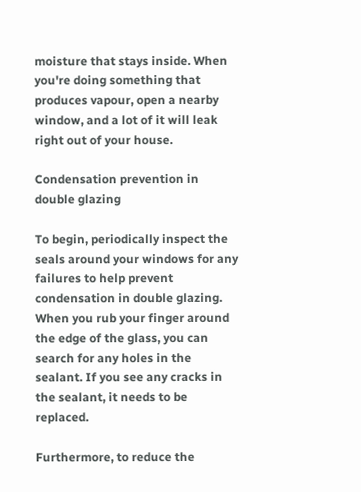moisture that stays inside. When you're doing something that produces vapour, open a nearby window, and a lot of it will leak right out of your house.

Condensation prevention in double glazing

To begin, periodically inspect the seals around your windows for any failures to help prevent condensation in double glazing. When you rub your finger around the edge of the glass, you can search for any holes in the sealant. If you see any cracks in the sealant, it needs to be replaced.

Furthermore, to reduce the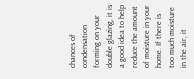chances of condensation forming on your double glazing, it is a good idea to help reduce the amount of moisture in your home. If there is too much moisture in the air, it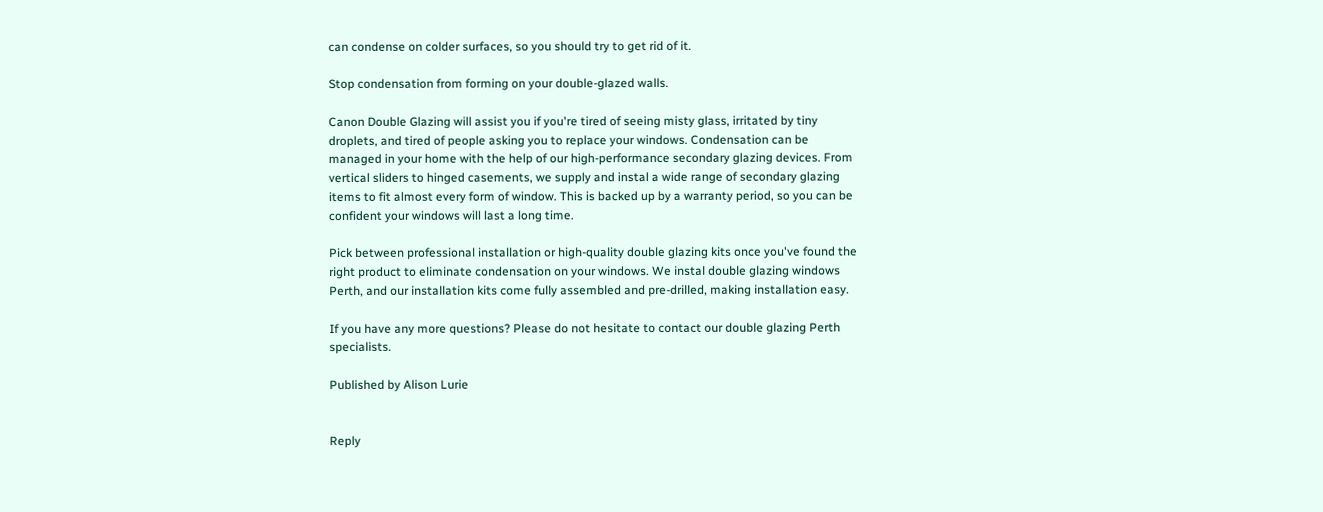can condense on colder surfaces, so you should try to get rid of it.

Stop condensation from forming on your double-glazed walls.

Canon Double Glazing will assist you if you're tired of seeing misty glass, irritated by tiny droplets, and tired of people asking you to replace your windows. Condensation can be managed in your home with the help of our high-performance secondary glazing devices. From vertical sliders to hinged casements, we supply and instal a wide range of secondary glazing items to fit almost every form of window. This is backed up by a warranty period, so you can be confident your windows will last a long time.

Pick between professional installation or high-quality double glazing kits once you've found the right product to eliminate condensation on your windows. We instal double glazing windows Perth, and our installation kits come fully assembled and pre-drilled, making installation easy.

If you have any more questions? Please do not hesitate to contact our double glazing Perth specialists.

Published by Alison Lurie


Reply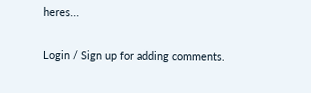heres...

Login / Sign up for adding comments.